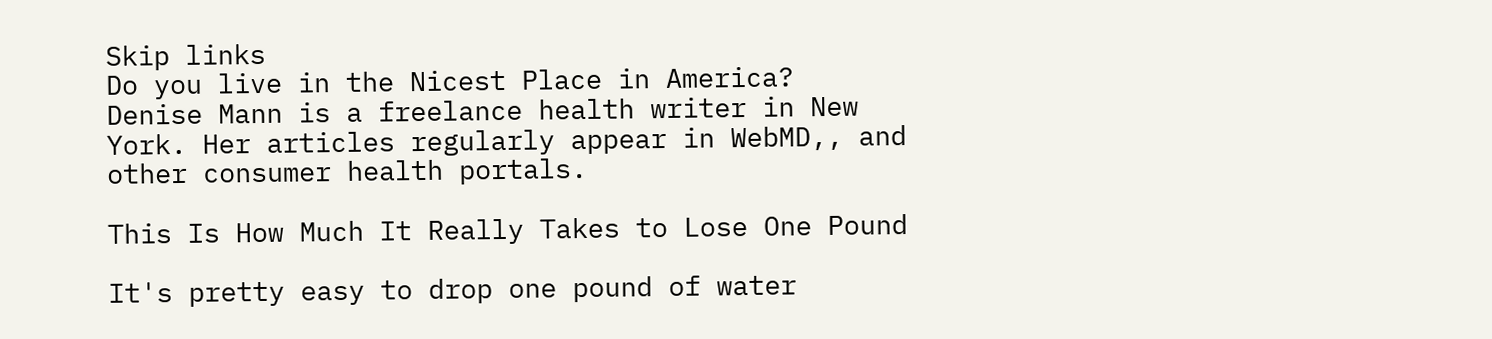Skip links
Do you live in the Nicest Place in America?
Denise Mann is a freelance health writer in New York. Her articles regularly appear in WebMD,, and other consumer health portals.

This Is How Much It Really Takes to Lose One Pound

It's pretty easy to drop one pound of water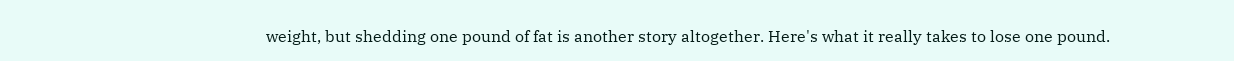weight, but shedding one pound of fat is another story altogether. Here's what it really takes to lose one pound.